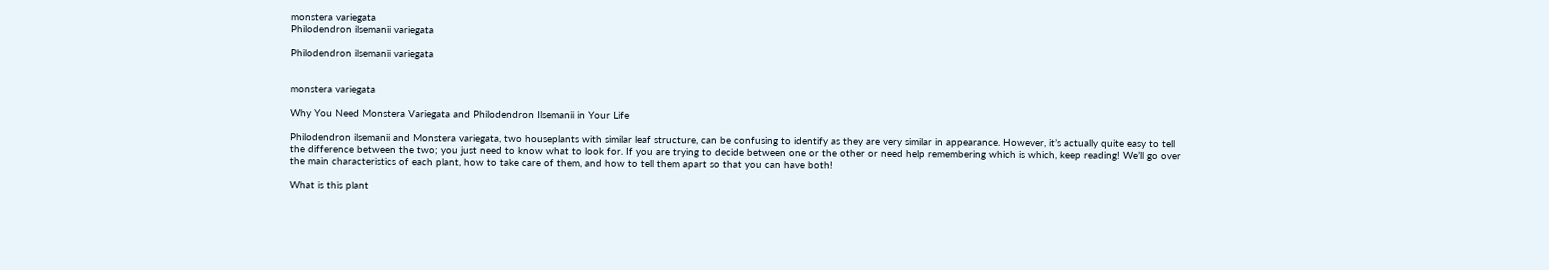monstera variegata
Philodendron ilsemanii variegata

Philodendron ilsemanii variegata


monstera variegata

Why You Need Monstera Variegata and Philodendron Ilsemanii in Your Life

Philodendron ilsemanii and Monstera variegata, two houseplants with similar leaf structure, can be confusing to identify as they are very similar in appearance. However, it’s actually quite easy to tell the difference between the two; you just need to know what to look for. If you are trying to decide between one or the other or need help remembering which is which, keep reading! We’ll go over the main characteristics of each plant, how to take care of them, and how to tell them apart so that you can have both!

What is this plant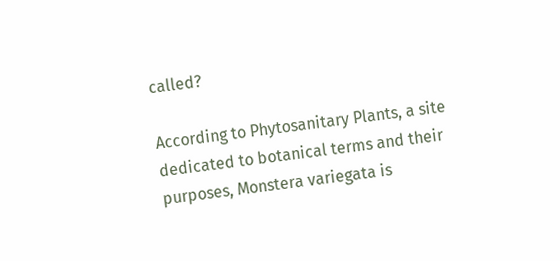called?

According to Phytosanitary Plants, a site dedicated to botanical terms and their purposes, Monstera variegata is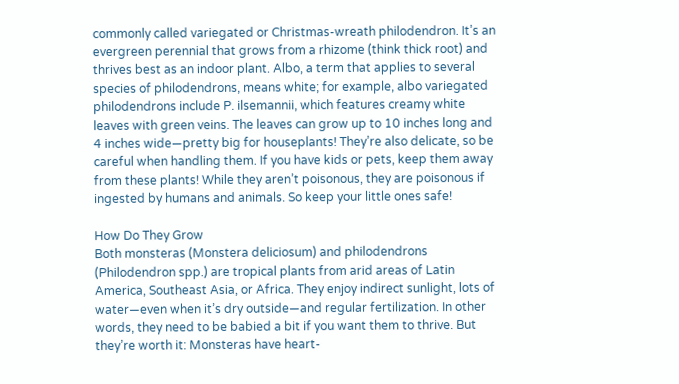commonly called variegated or Christmas-wreath philodendron. It’s an evergreen perennial that grows from a rhizome (think thick root) and thrives best as an indoor plant. Albo, a term that applies to several species of philodendrons, means white; for example, albo variegated philodendrons include P. ilsemannii, which features creamy white leaves with green veins. The leaves can grow up to 10 inches long and 4 inches wide—pretty big for houseplants! They’re also delicate, so be careful when handling them. If you have kids or pets, keep them away from these plants! While they aren’t poisonous, they are poisonous if ingested by humans and animals. So keep your little ones safe!

How Do They Grow
Both monsteras (Monstera deliciosum) and philodendrons (Philodendron spp.) are tropical plants from arid areas of Latin America, Southeast Asia, or Africa. They enjoy indirect sunlight, lots of water—even when it’s dry outside—and regular fertilization. In other words, they need to be babied a bit if you want them to thrive. But they’re worth it: Monsteras have heart-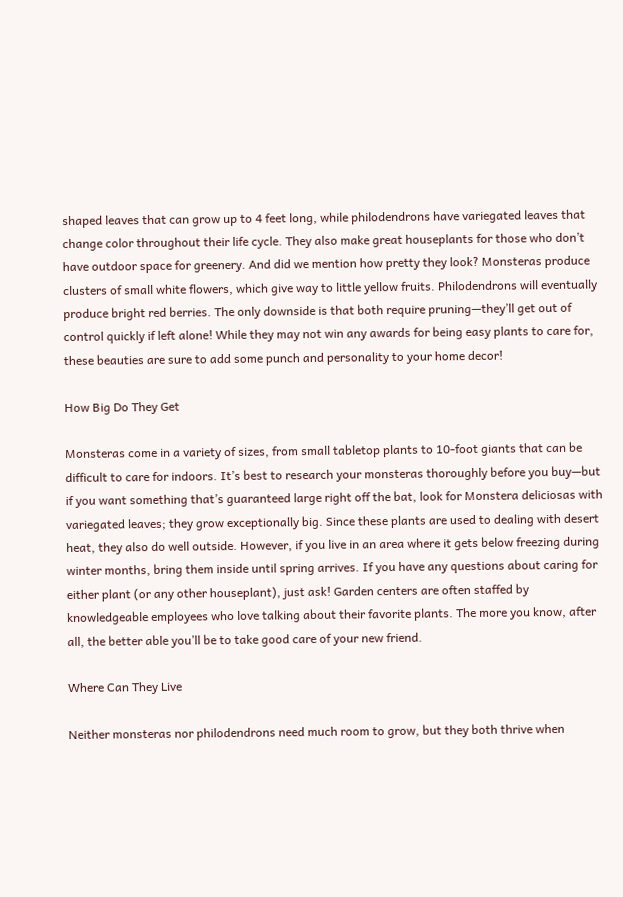shaped leaves that can grow up to 4 feet long, while philodendrons have variegated leaves that change color throughout their life cycle. They also make great houseplants for those who don’t have outdoor space for greenery. And did we mention how pretty they look? Monsteras produce clusters of small white flowers, which give way to little yellow fruits. Philodendrons will eventually produce bright red berries. The only downside is that both require pruning—they’ll get out of control quickly if left alone! While they may not win any awards for being easy plants to care for, these beauties are sure to add some punch and personality to your home decor!

How Big Do They Get

Monsteras come in a variety of sizes, from small tabletop plants to 10-foot giants that can be difficult to care for indoors. It’s best to research your monsteras thoroughly before you buy—but if you want something that’s guaranteed large right off the bat, look for Monstera deliciosas with variegated leaves; they grow exceptionally big. Since these plants are used to dealing with desert heat, they also do well outside. However, if you live in an area where it gets below freezing during winter months, bring them inside until spring arrives. If you have any questions about caring for either plant (or any other houseplant), just ask! Garden centers are often staffed by knowledgeable employees who love talking about their favorite plants. The more you know, after all, the better able you’ll be to take good care of your new friend.

Where Can They Live

Neither monsteras nor philodendrons need much room to grow, but they both thrive when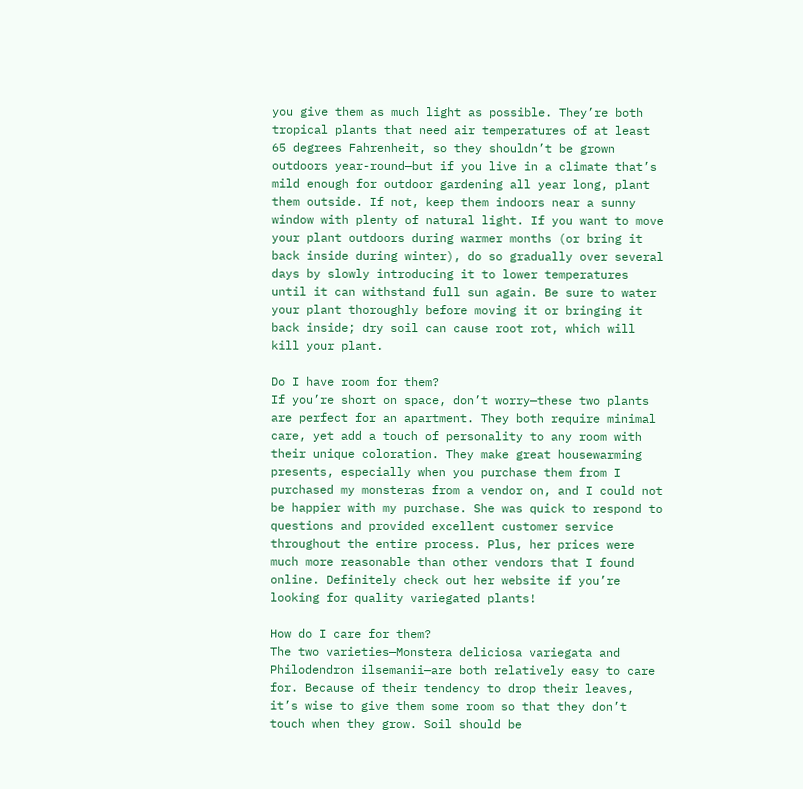you give them as much light as possible. They’re both tropical plants that need air temperatures of at least 65 degrees Fahrenheit, so they shouldn’t be grown outdoors year-round—but if you live in a climate that’s mild enough for outdoor gardening all year long, plant them outside. If not, keep them indoors near a sunny window with plenty of natural light. If you want to move your plant outdoors during warmer months (or bring it back inside during winter), do so gradually over several days by slowly introducing it to lower temperatures until it can withstand full sun again. Be sure to water your plant thoroughly before moving it or bringing it back inside; dry soil can cause root rot, which will kill your plant.

Do I have room for them?
If you’re short on space, don’t worry—these two plants are perfect for an apartment. They both require minimal care, yet add a touch of personality to any room with their unique coloration. They make great housewarming presents, especially when you purchase them from I purchased my monsteras from a vendor on, and I could not be happier with my purchase. She was quick to respond to questions and provided excellent customer service throughout the entire process. Plus, her prices were much more reasonable than other vendors that I found online. Definitely check out her website if you’re looking for quality variegated plants!

How do I care for them?
The two varieties—Monstera deliciosa variegata and Philodendron ilsemanii—are both relatively easy to care for. Because of their tendency to drop their leaves, it’s wise to give them some room so that they don’t touch when they grow. Soil should be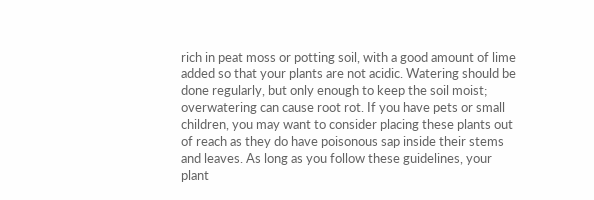rich in peat moss or potting soil, with a good amount of lime added so that your plants are not acidic. Watering should be done regularly, but only enough to keep the soil moist; overwatering can cause root rot. If you have pets or small children, you may want to consider placing these plants out of reach as they do have poisonous sap inside their stems and leaves. As long as you follow these guidelines, your plant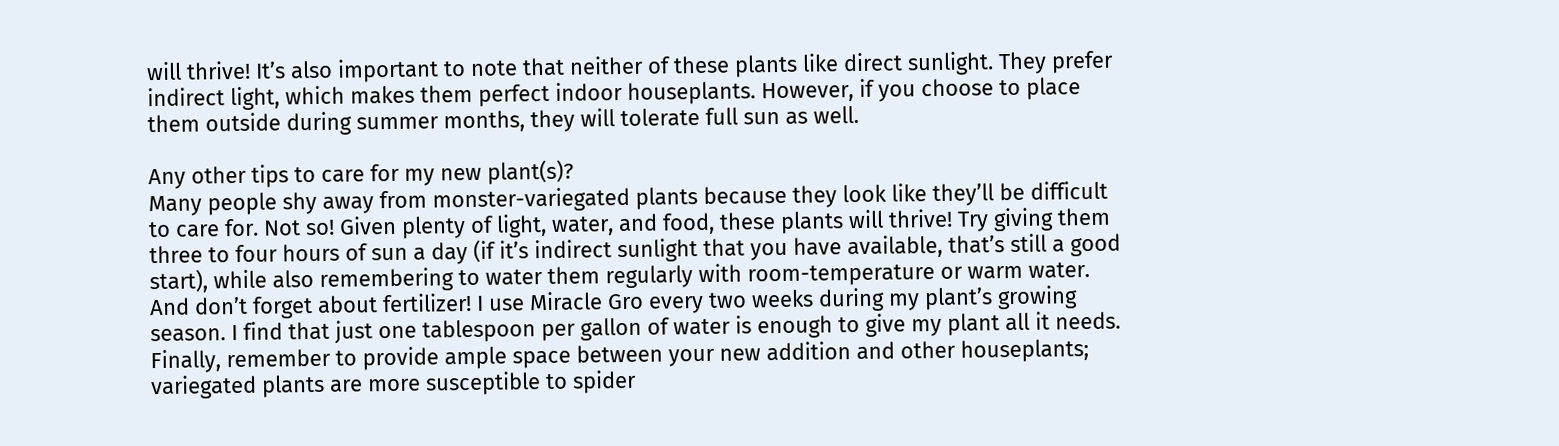will thrive! It’s also important to note that neither of these plants like direct sunlight. They prefer indirect light, which makes them perfect indoor houseplants. However, if you choose to place them outside during summer months, they will tolerate full sun as well.

Any other tips to care for my new plant(s)?
Many people shy away from monster-variegated plants because they look like they’ll be difficult to care for. Not so! Given plenty of light, water, and food, these plants will thrive! Try giving them three to four hours of sun a day (if it’s indirect sunlight that you have available, that’s still a good start), while also remembering to water them regularly with room-temperature or warm water. And don’t forget about fertilizer! I use Miracle Gro every two weeks during my plant’s growing season. I find that just one tablespoon per gallon of water is enough to give my plant all it needs. Finally, remember to provide ample space between your new addition and other houseplants; variegated plants are more susceptible to spider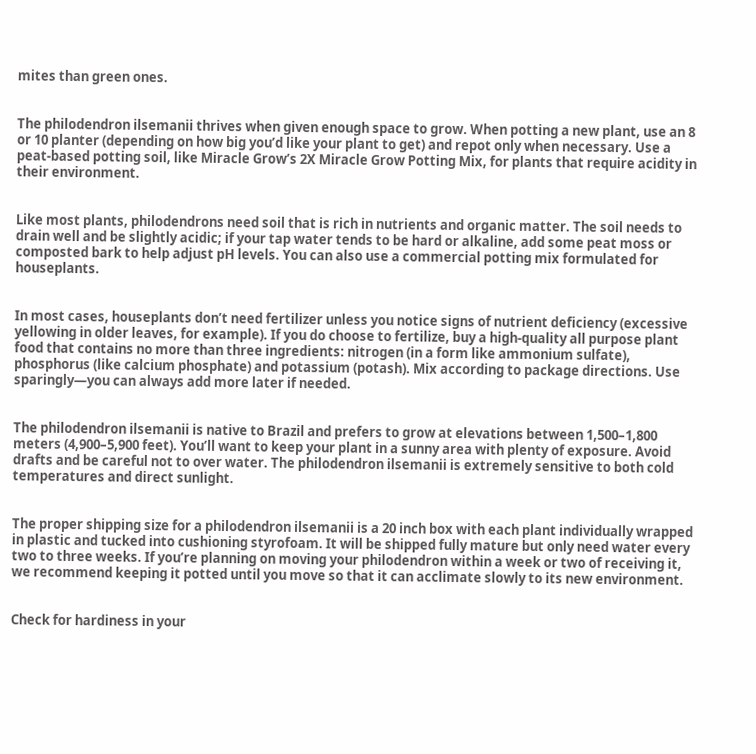mites than green ones.


The philodendron ilsemanii thrives when given enough space to grow. When potting a new plant, use an 8 or 10 planter (depending on how big you’d like your plant to get) and repot only when necessary. Use a peat-based potting soil, like Miracle Grow’s 2X Miracle Grow Potting Mix, for plants that require acidity in their environment.


Like most plants, philodendrons need soil that is rich in nutrients and organic matter. The soil needs to drain well and be slightly acidic; if your tap water tends to be hard or alkaline, add some peat moss or composted bark to help adjust pH levels. You can also use a commercial potting mix formulated for houseplants.


In most cases, houseplants don’t need fertilizer unless you notice signs of nutrient deficiency (excessive yellowing in older leaves, for example). If you do choose to fertilize, buy a high-quality all purpose plant food that contains no more than three ingredients: nitrogen (in a form like ammonium sulfate), phosphorus (like calcium phosphate) and potassium (potash). Mix according to package directions. Use sparingly—you can always add more later if needed.


The philodendron ilsemanii is native to Brazil and prefers to grow at elevations between 1,500–1,800 meters (4,900–5,900 feet). You’ll want to keep your plant in a sunny area with plenty of exposure. Avoid drafts and be careful not to over water. The philodendron ilsemanii is extremely sensitive to both cold temperatures and direct sunlight.


The proper shipping size for a philodendron ilsemanii is a 20 inch box with each plant individually wrapped in plastic and tucked into cushioning styrofoam. It will be shipped fully mature but only need water every two to three weeks. If you’re planning on moving your philodendron within a week or two of receiving it, we recommend keeping it potted until you move so that it can acclimate slowly to its new environment.


Check for hardiness in your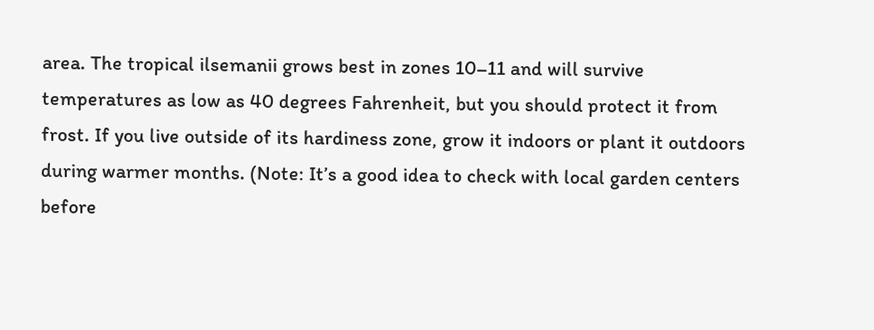area. The tropical ilsemanii grows best in zones 10–11 and will survive temperatures as low as 40 degrees Fahrenheit, but you should protect it from frost. If you live outside of its hardiness zone, grow it indoors or plant it outdoors during warmer months. (Note: It’s a good idea to check with local garden centers before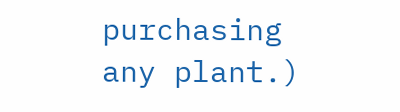purchasing any plant.)